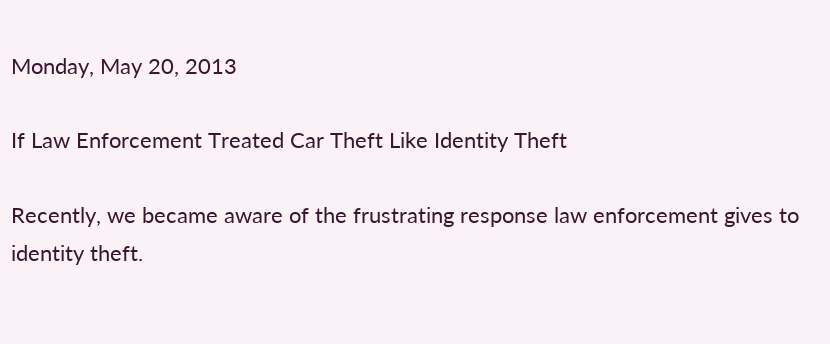Monday, May 20, 2013

If Law Enforcement Treated Car Theft Like Identity Theft

Recently, we became aware of the frustrating response law enforcement gives to identity theft.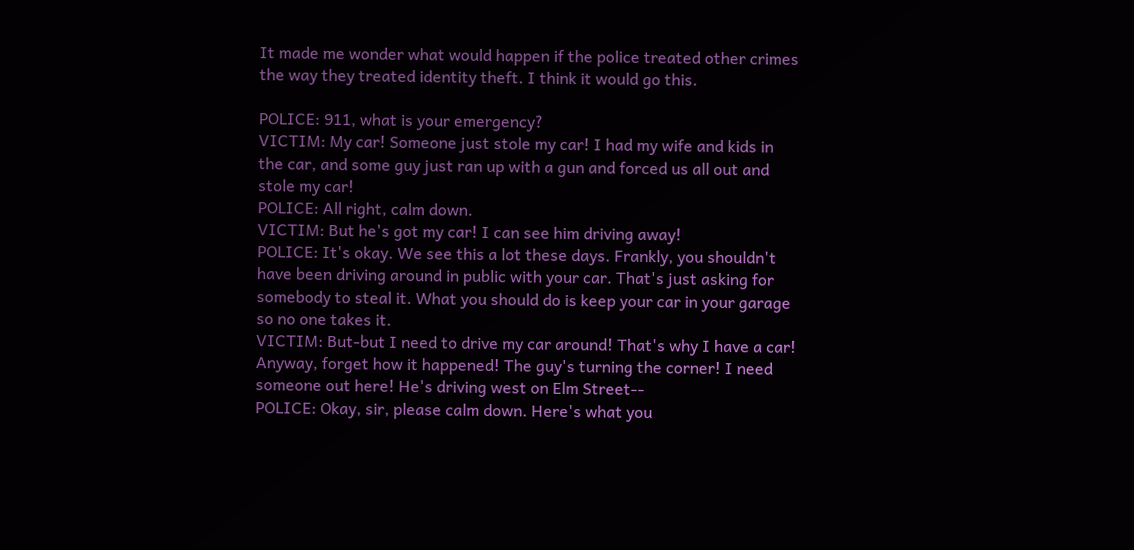It made me wonder what would happen if the police treated other crimes the way they treated identity theft. I think it would go this.

POLICE: 911, what is your emergency?
VICTIM: My car! Someone just stole my car! I had my wife and kids in the car, and some guy just ran up with a gun and forced us all out and stole my car!
POLICE: All right, calm down.
VICTIM: But he's got my car! I can see him driving away!
POLICE: It's okay. We see this a lot these days. Frankly, you shouldn't have been driving around in public with your car. That's just asking for somebody to steal it. What you should do is keep your car in your garage so no one takes it.
VICTIM: But-but I need to drive my car around! That's why I have a car! Anyway, forget how it happened! The guy's turning the corner! I need someone out here! He's driving west on Elm Street--
POLICE: Okay, sir, please calm down. Here's what you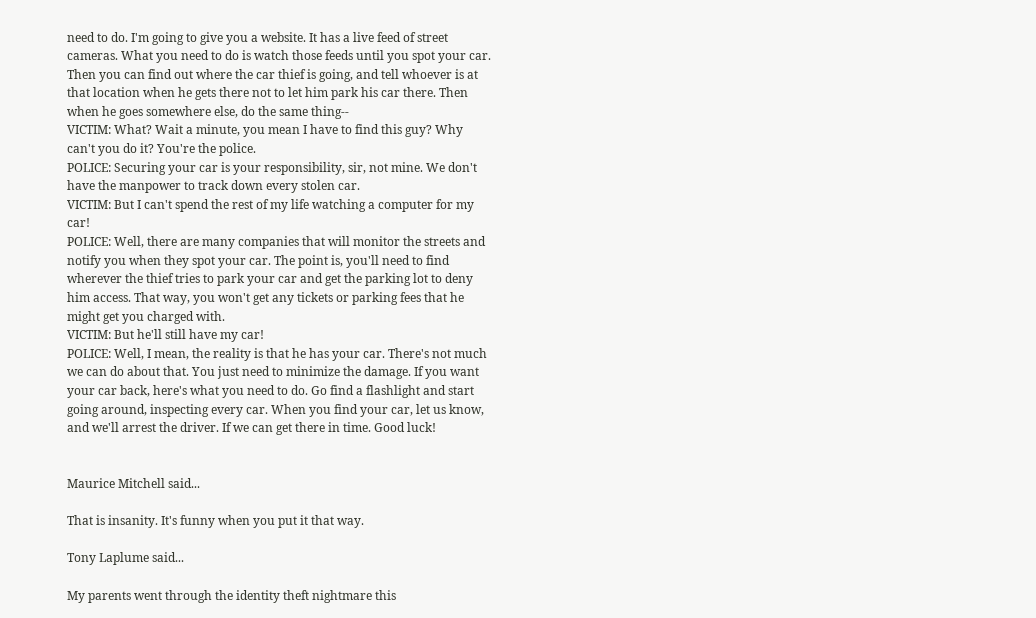need to do. I'm going to give you a website. It has a live feed of street cameras. What you need to do is watch those feeds until you spot your car. Then you can find out where the car thief is going, and tell whoever is at that location when he gets there not to let him park his car there. Then when he goes somewhere else, do the same thing--
VICTIM: What? Wait a minute, you mean I have to find this guy? Why can't you do it? You're the police.
POLICE: Securing your car is your responsibility, sir, not mine. We don't have the manpower to track down every stolen car.
VICTIM: But I can't spend the rest of my life watching a computer for my car!
POLICE: Well, there are many companies that will monitor the streets and notify you when they spot your car. The point is, you'll need to find wherever the thief tries to park your car and get the parking lot to deny him access. That way, you won't get any tickets or parking fees that he might get you charged with.
VICTIM: But he'll still have my car!
POLICE: Well, I mean, the reality is that he has your car. There's not much we can do about that. You just need to minimize the damage. If you want your car back, here's what you need to do. Go find a flashlight and start going around, inspecting every car. When you find your car, let us know, and we'll arrest the driver. If we can get there in time. Good luck!


Maurice Mitchell said...

That is insanity. It's funny when you put it that way.

Tony Laplume said...

My parents went through the identity theft nightmare this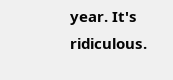year. It's ridiculous.